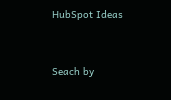HubSpot Ideas


Seach by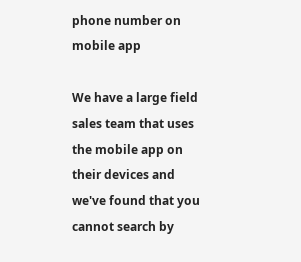phone number on mobile app

We have a large field sales team that uses the mobile app on their devices and we've found that you cannot search by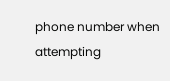phone number when attempting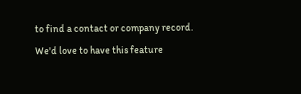to find a contact or company record.  We'd love to have this feature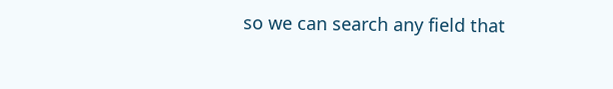so we can search any field that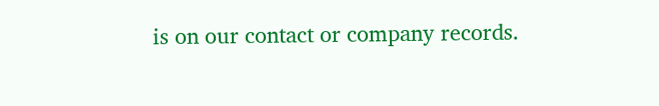is on our contact or company records.